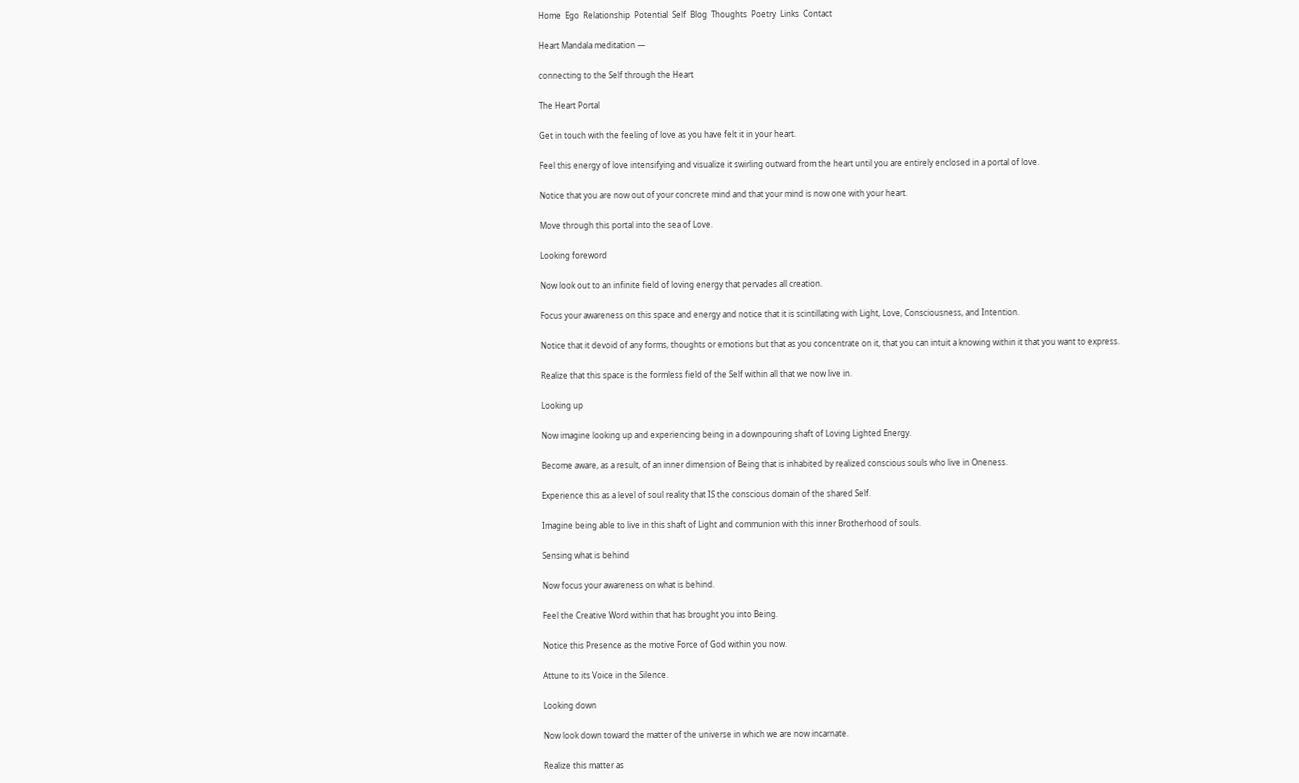Home  Ego  Relationship  Potential  Self  Blog  Thoughts  Poetry  Links  Contact

Heart Mandala meditation —

connecting to the Self through the Heart

The Heart Portal

Get in touch with the feeling of love as you have felt it in your heart.

Feel this energy of love intensifying and visualize it swirling outward from the heart until you are entirely enclosed in a portal of love.

Notice that you are now out of your concrete mind and that your mind is now one with your heart.

Move through this portal into the sea of Love.

Looking foreword

Now look out to an infinite field of loving energy that pervades all creation.

Focus your awareness on this space and energy and notice that it is scintillating with Light, Love, Consciousness, and Intention.

Notice that it devoid of any forms, thoughts or emotions but that as you concentrate on it, that you can intuit a knowing within it that you want to express.

Realize that this space is the formless field of the Self within all that we now live in.

Looking up

Now imagine looking up and experiencing being in a downpouring shaft of Loving Lighted Energy.

Become aware, as a result, of an inner dimension of Being that is inhabited by realized conscious souls who live in Oneness.

Experience this as a level of soul reality that IS the conscious domain of the shared Self.

Imagine being able to live in this shaft of Light and communion with this inner Brotherhood of souls.

Sensing what is behind

Now focus your awareness on what is behind.

Feel the Creative Word within that has brought you into Being.

Notice this Presence as the motive Force of God within you now.

Attune to its Voice in the Silence.

Looking down

Now look down toward the matter of the universe in which we are now incarnate.

Realize this matter as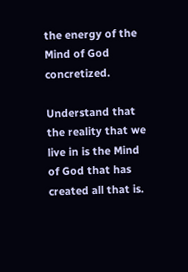the energy of the Mind of God concretized.

Understand that the reality that we live in is the Mind of God that has created all that is.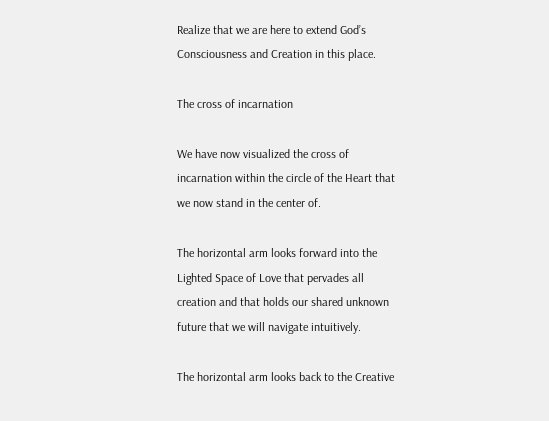Realize that we are here to extend God’s Consciousness and Creation in this place.

The cross of incarnation

We have now visualized the cross of incarnation within the circle of the Heart that we now stand in the center of.

The horizontal arm looks forward into the Lighted Space of Love that pervades all creation and that holds our shared unknown future that we will navigate intuitively.

The horizontal arm looks back to the Creative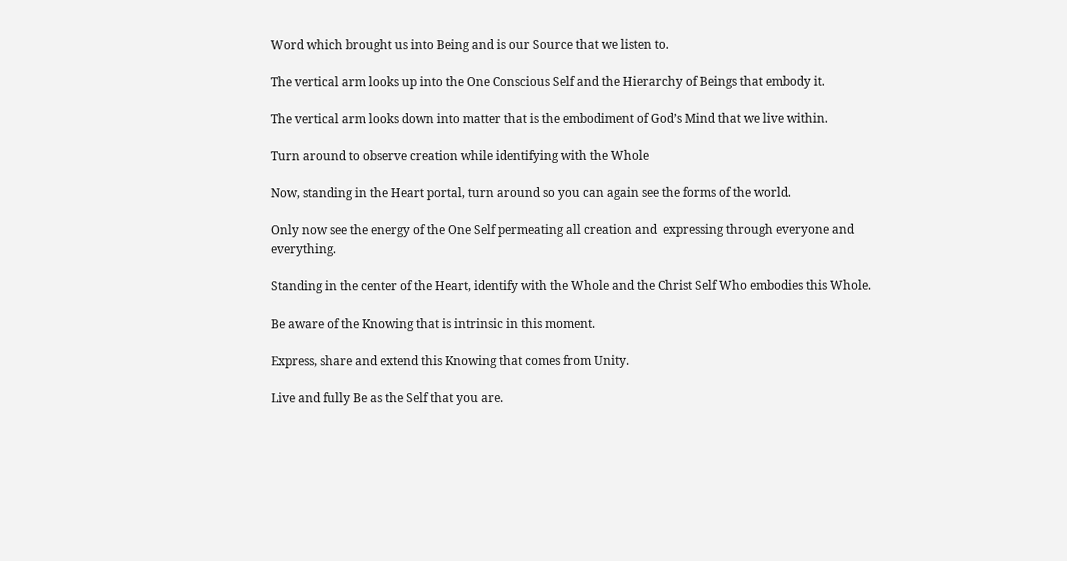Word which brought us into Being and is our Source that we listen to.

The vertical arm looks up into the One Conscious Self and the Hierarchy of Beings that embody it.

The vertical arm looks down into matter that is the embodiment of God’s Mind that we live within.

Turn around to observe creation while identifying with the Whole

Now, standing in the Heart portal, turn around so you can again see the forms of the world.

Only now see the energy of the One Self permeating all creation and  expressing through everyone and everything.

Standing in the center of the Heart, identify with the Whole and the Christ Self Who embodies this Whole.

Be aware of the Knowing that is intrinsic in this moment.

Express, share and extend this Knowing that comes from Unity.

Live and fully Be as the Self that you are.